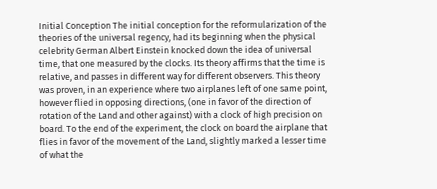Initial Conception The initial conception for the reformularization of the theories of the universal regency, had its beginning when the physical celebrity German Albert Einstein knocked down the idea of universal time, that one measured by the clocks. Its theory affirms that the time is relative, and passes in different way for different observers. This theory was proven, in an experience where two airplanes left of one same point, however flied in opposing directions, (one in favor of the direction of rotation of the Land and other against) with a clock of high precision on board. To the end of the experiment, the clock on board the airplane that flies in favor of the movement of the Land, slightly marked a lesser time of what the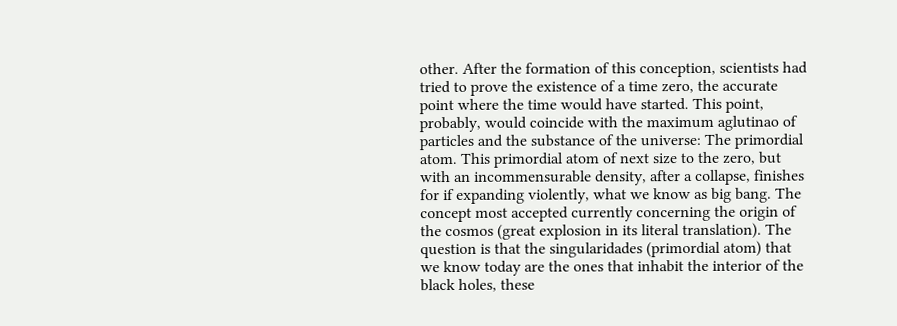other. After the formation of this conception, scientists had tried to prove the existence of a time zero, the accurate point where the time would have started. This point, probably, would coincide with the maximum aglutinao of particles and the substance of the universe: The primordial atom. This primordial atom of next size to the zero, but with an incommensurable density, after a collapse, finishes for if expanding violently, what we know as big bang. The concept most accepted currently concerning the origin of the cosmos (great explosion in its literal translation). The question is that the singularidades (primordial atom) that we know today are the ones that inhabit the interior of the black holes, these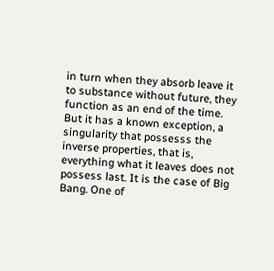in turn when they absorb leave it to substance without future, they function as an end of the time. But it has a known exception, a singularity that possesss the inverse properties, that is, everything what it leaves does not possess last. It is the case of Big Bang. One of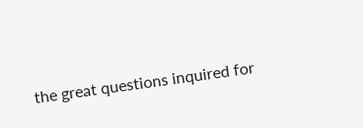the great questions inquired for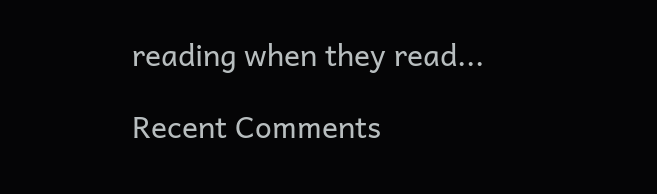reading when they read...

Recent Comments